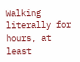Walking literally for hours, at least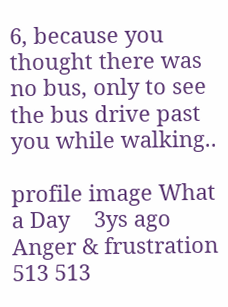6, because you thought there was no bus, only to see the bus drive past you while walking..

profile image What a Day    3ys ago     Anger & frustration    513 513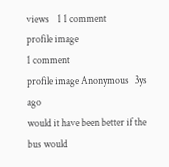views    1 1 comment
profile image
1 comment
profile image Anonymous   3ys ago
would it have been better if the bus would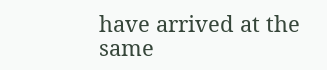have arrived at the same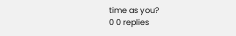time as you?
0 0 replies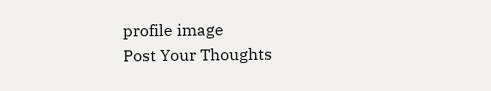profile image
Post Your Thoughts